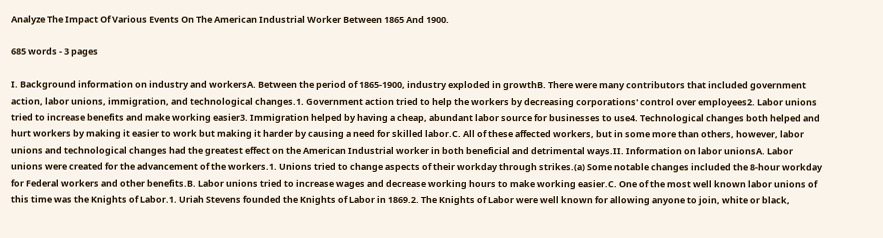Analyze The Impact Of Various Events On The American Industrial Worker Between 1865 And 1900.

685 words - 3 pages

I. Background information on industry and workersA. Between the period of 1865-1900, industry exploded in growthB. There were many contributors that included government action, labor unions, immigration, and technological changes.1. Government action tried to help the workers by decreasing corporations' control over employees2. Labor unions tried to increase benefits and make working easier3. Immigration helped by having a cheap, abundant labor source for businesses to use4. Technological changes both helped and hurt workers by making it easier to work but making it harder by causing a need for skilled labor.C. All of these affected workers, but in some more than others, however, labor unions and technological changes had the greatest effect on the American Industrial worker in both beneficial and detrimental ways.II. Information on labor unionsA. Labor unions were created for the advancement of the workers.1. Unions tried to change aspects of their workday through strikes.(a) Some notable changes included the 8-hour workday for Federal workers and other benefits.B. Labor unions tried to increase wages and decrease working hours to make working easier.C. One of the most well known labor unions of this time was the Knights of Labor.1. Uriah Stevens founded the Knights of Labor in 1869.2. The Knights of Labor were well known for allowing anyone to join, white or black,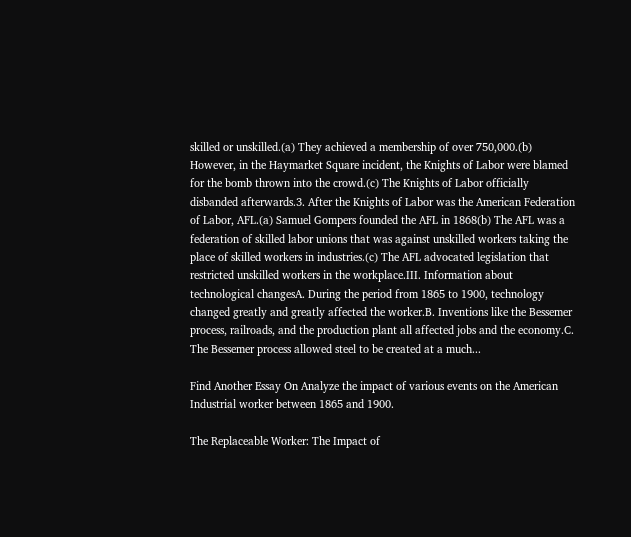skilled or unskilled.(a) They achieved a membership of over 750,000.(b) However, in the Haymarket Square incident, the Knights of Labor were blamed for the bomb thrown into the crowd.(c) The Knights of Labor officially disbanded afterwards.3. After the Knights of Labor was the American Federation of Labor, AFL.(a) Samuel Gompers founded the AFL in 1868(b) The AFL was a federation of skilled labor unions that was against unskilled workers taking the place of skilled workers in industries.(c) The AFL advocated legislation that restricted unskilled workers in the workplace.III. Information about technological changesA. During the period from 1865 to 1900, technology changed greatly and greatly affected the worker.B. Inventions like the Bessemer process, railroads, and the production plant all affected jobs and the economy.C. The Bessemer process allowed steel to be created at a much...

Find Another Essay On Analyze the impact of various events on the American Industrial worker between 1865 and 1900.

The Replaceable Worker: The Impact of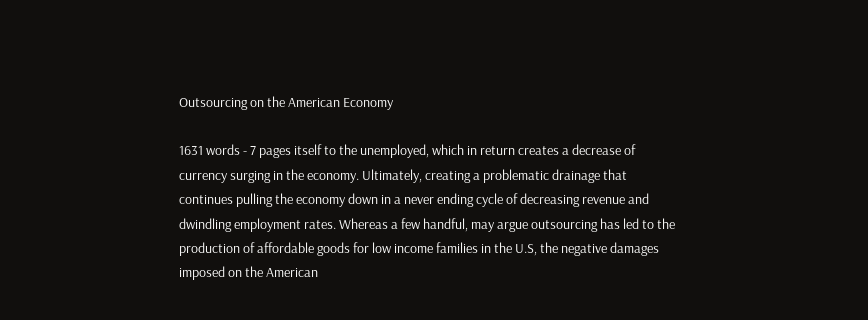Outsourcing on the American Economy

1631 words - 7 pages itself to the unemployed, which in return creates a decrease of currency surging in the economy. Ultimately, creating a problematic drainage that continues pulling the economy down in a never ending cycle of decreasing revenue and dwindling employment rates. Whereas a few handful, may argue outsourcing has led to the production of affordable goods for low income families in the U.S, the negative damages imposed on the American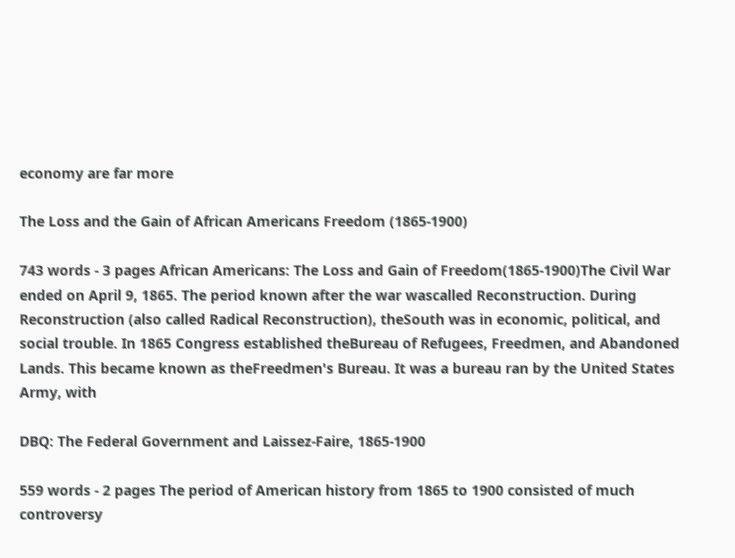economy are far more

The Loss and the Gain of African Americans Freedom (1865-1900)

743 words - 3 pages African Americans: The Loss and Gain of Freedom(1865-1900)The Civil War ended on April 9, 1865. The period known after the war wascalled Reconstruction. During Reconstruction (also called Radical Reconstruction), theSouth was in economic, political, and social trouble. In 1865 Congress established theBureau of Refugees, Freedmen, and Abandoned Lands. This became known as theFreedmen's Bureau. It was a bureau ran by the United States Army, with

DBQ: The Federal Government and Laissez-Faire, 1865-1900

559 words - 2 pages The period of American history from 1865 to 1900 consisted of much controversy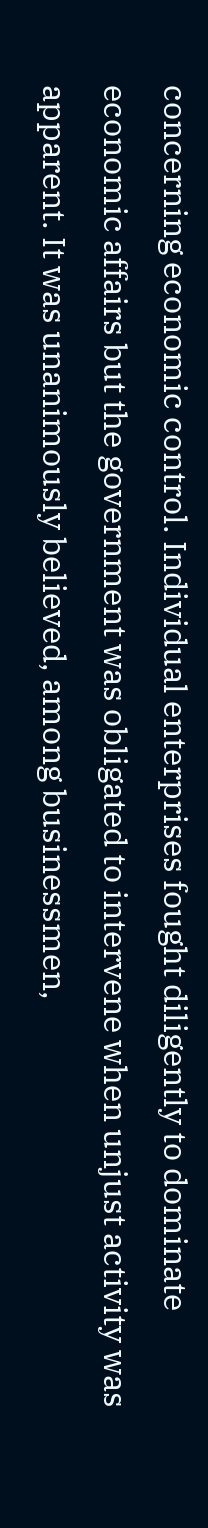concerning economic control. Individual enterprises fought diligently to dominate economic affairs but the government was obligated to intervene when unjust activity was apparent. It was unanimously believed, among businessmen,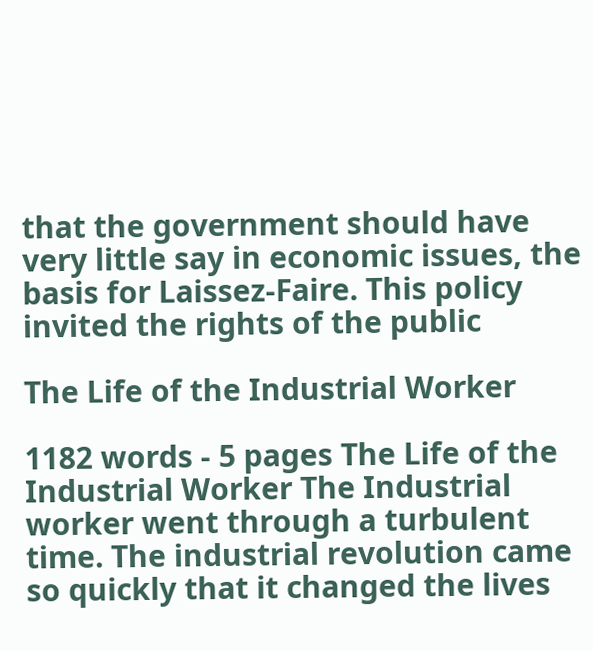that the government should have very little say in economic issues, the basis for Laissez-Faire. This policy invited the rights of the public

The Life of the Industrial Worker

1182 words - 5 pages The Life of the Industrial Worker The Industrial worker went through a turbulent time. The industrial revolution came so quickly that it changed the lives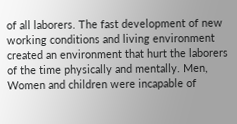of all laborers. The fast development of new working conditions and living environment created an environment that hurt the laborers of the time physically and mentally. Men, Women and children were incapable of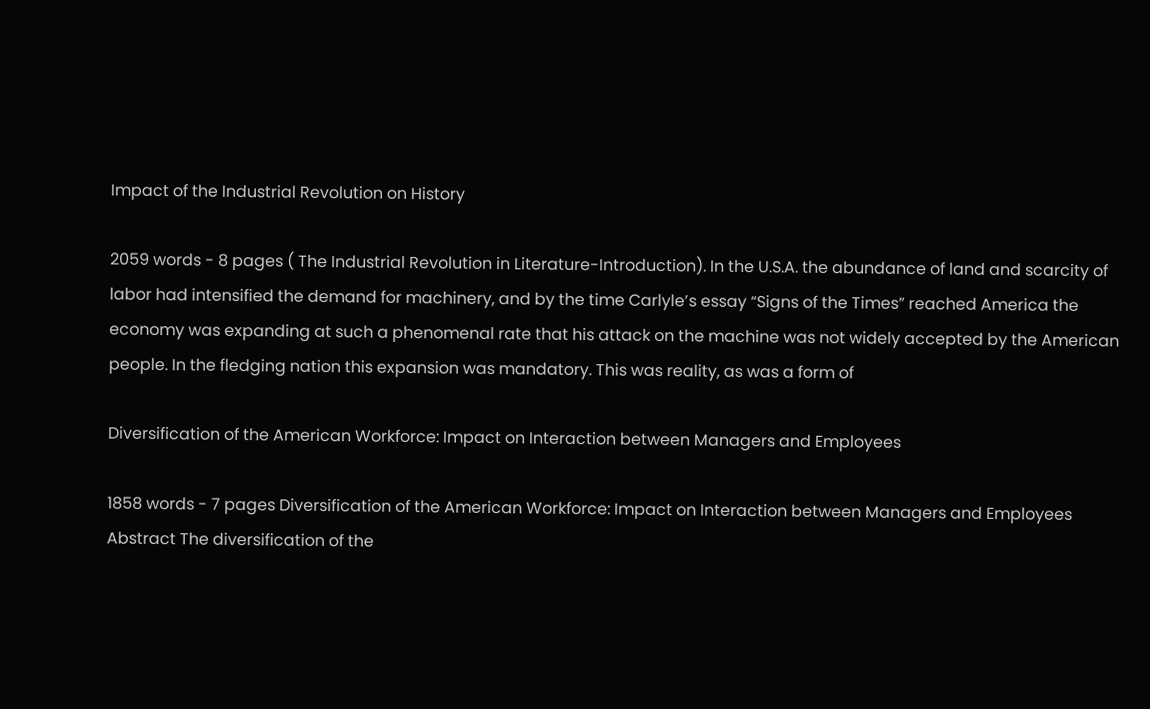Impact of the Industrial Revolution on History

2059 words - 8 pages ( The Industrial Revolution in Literature-Introduction). In the U.S.A. the abundance of land and scarcity of labor had intensified the demand for machinery, and by the time Carlyle’s essay “Signs of the Times” reached America the economy was expanding at such a phenomenal rate that his attack on the machine was not widely accepted by the American people. In the fledging nation this expansion was mandatory. This was reality, as was a form of

Diversification of the American Workforce: Impact on Interaction between Managers and Employees

1858 words - 7 pages Diversification of the American Workforce: Impact on Interaction between Managers and Employees Abstract The diversification of the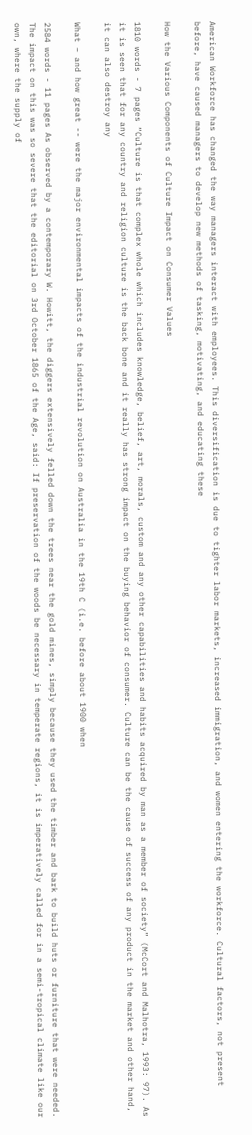American Workforce has changed the way managers interact with employees. This diversification is due to tighter labor markets, increased immigration, and women entering the workforce. Cultural factors, not present before, have caused managers to develop new methods of tasking, motivating, and educating these

How the Various Components of Culture Impact on Consumer Values

1810 words - 7 pages “Culture is that complex whole which includes knowledge, belief, art, morals, custom and any other capabilities and habits acquired by man as a member of society” (McCort and Malhotra, 1993: 97). As it is seen that for any country and religion culture is the back bone and it really has strong impact on the buying behavior of consumer. Culture can be the cause of success of any product in the market and other hand, it can also destroy any

What – and how great -- were the major environmental impacts of the industrial revolution on Australia in the 19th C (i.e. before about 1900 when

2584 words - 11 pages As observed by a contemporary W. Howitt, the diggers extensively felled down the trees near the gold mines, simply because they used the timber and bark to build huts or furniture that were needed. The impact on this was so severe that the editorial on 3rd October 1865 of the Age, said: If preservation of the woods be necessary in temperate regions, it is imperatively called for in a semi-tropical climate like our own, where the supply of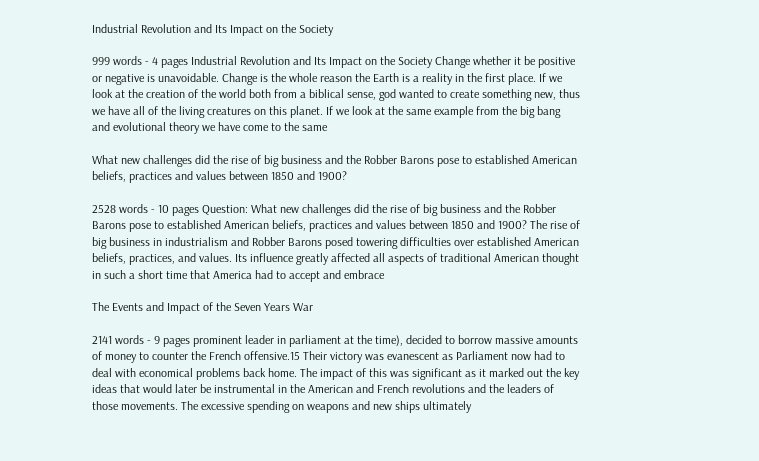Industrial Revolution and Its Impact on the Society

999 words - 4 pages Industrial Revolution and Its Impact on the Society Change whether it be positive or negative is unavoidable. Change is the whole reason the Earth is a reality in the first place. If we look at the creation of the world both from a biblical sense, god wanted to create something new, thus we have all of the living creatures on this planet. If we look at the same example from the big bang and evolutional theory we have come to the same

What new challenges did the rise of big business and the Robber Barons pose to established American beliefs, practices and values between 1850 and 1900?

2528 words - 10 pages Question: What new challenges did the rise of big business and the Robber Barons pose to established American beliefs, practices and values between 1850 and 1900? The rise of big business in industrialism and Robber Barons posed towering difficulties over established American beliefs, practices, and values. Its influence greatly affected all aspects of traditional American thought in such a short time that America had to accept and embrace

The Events and Impact of the Seven Years War

2141 words - 9 pages prominent leader in parliament at the time), decided to borrow massive amounts of money to counter the French offensive.15 Their victory was evanescent as Parliament now had to deal with economical problems back home. The impact of this was significant as it marked out the key ideas that would later be instrumental in the American and French revolutions and the leaders of those movements. The excessive spending on weapons and new ships ultimately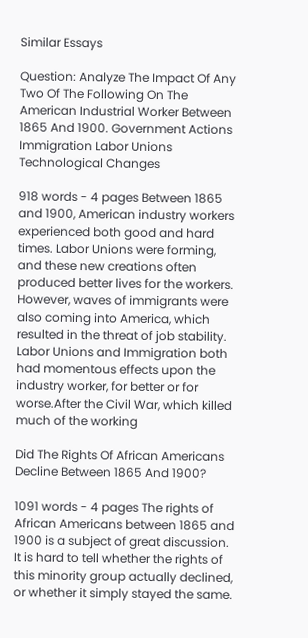Similar Essays

Question: Analyze The Impact Of Any Two Of The Following On The American Industrial Worker Between 1865 And 1900. Government Actions Immigration Labor Unions Technological Changes

918 words - 4 pages Between 1865 and 1900, American industry workers experienced both good and hard times. Labor Unions were forming, and these new creations often produced better lives for the workers. However, waves of immigrants were also coming into America, which resulted in the threat of job stability. Labor Unions and Immigration both had momentous effects upon the industry worker, for better or for worse.After the Civil War, which killed much of the working

Did The Rights Of African Americans Decline Between 1865 And 1900?

1091 words - 4 pages The rights of African Americans between 1865 and 1900 is a subject of great discussion. It is hard to tell whether the rights of this minority group actually declined, or whether it simply stayed the same.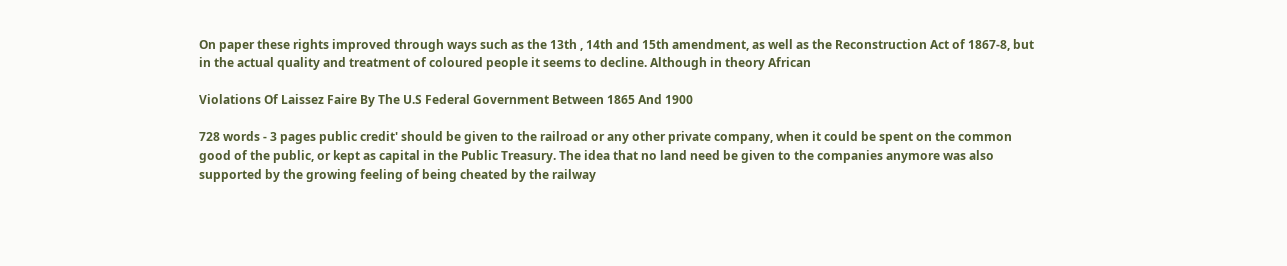On paper these rights improved through ways such as the 13th , 14th and 15th amendment, as well as the Reconstruction Act of 1867-8, but in the actual quality and treatment of coloured people it seems to decline. Although in theory African

Violations Of Laissez Faire By The U.S Federal Government Between 1865 And 1900

728 words - 3 pages public credit' should be given to the railroad or any other private company, when it could be spent on the common good of the public, or kept as capital in the Public Treasury. The idea that no land need be given to the companies anymore was also supported by the growing feeling of being cheated by the railway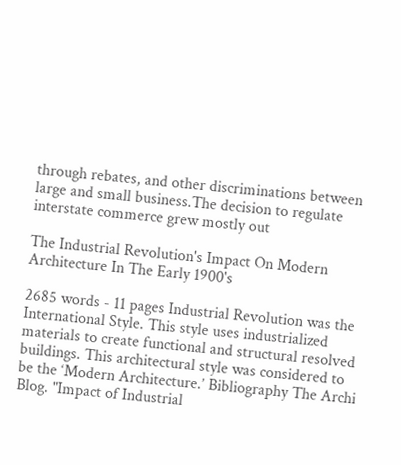through rebates, and other discriminations between large and small business.The decision to regulate interstate commerce grew mostly out

The Industrial Revolution's Impact On Modern Architecture In The Early 1900's

2685 words - 11 pages Industrial Revolution was the International Style. This style uses industrialized materials to create functional and structural resolved buildings. This architectural style was considered to be the ‘Modern Architecture.’ Bibliography The Archi Blog. "Impact of Industrial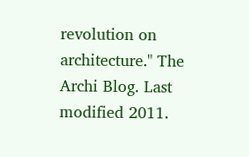revolution on architecture." The Archi Blog. Last modified 2011.